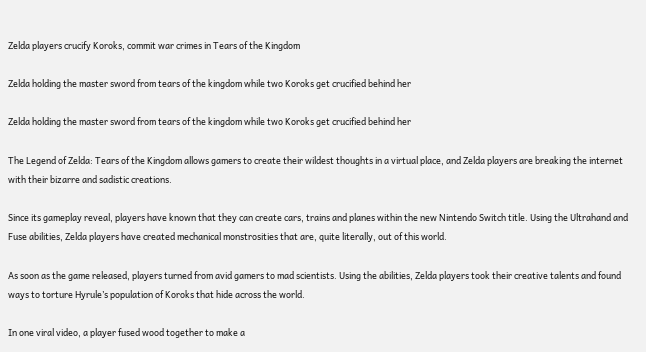Zelda players crucify Koroks, commit war crimes in Tears of the Kingdom

Zelda holding the master sword from tears of the kingdom while two Koroks get crucified behind her

Zelda holding the master sword from tears of the kingdom while two Koroks get crucified behind her

The Legend of Zelda: Tears of the Kingdom allows gamers to create their wildest thoughts in a virtual place, and Zelda players are breaking the internet with their bizarre and sadistic creations.

Since its gameplay reveal, players have known that they can create cars, trains and planes within the new Nintendo Switch title. Using the Ultrahand and Fuse abilities, Zelda players have created mechanical monstrosities that are, quite literally, out of this world.

As soon as the game released, players turned from avid gamers to mad scientists. Using the abilities, Zelda players took their creative talents and found ways to torture Hyrule’s population of Koroks that hide across the world.

In one viral video, a player fused wood together to make a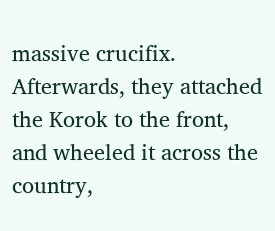massive crucifix. Afterwards, they attached the Korok to the front, and wheeled it across the country,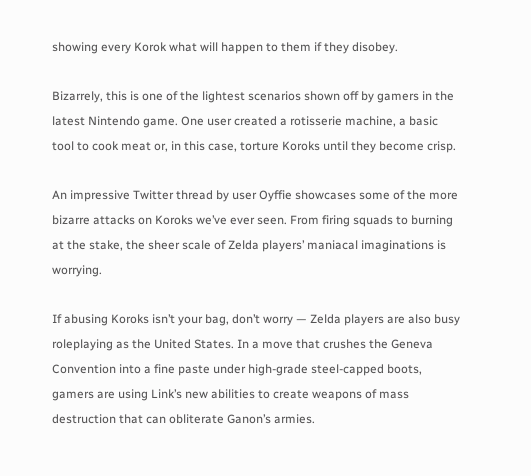showing every Korok what will happen to them if they disobey.

Bizarrely, this is one of the lightest scenarios shown off by gamers in the latest Nintendo game. One user created a rotisserie machine, a basic tool to cook meat or, in this case, torture Koroks until they become crisp.

An impressive Twitter thread by user Oyffie showcases some of the more bizarre attacks on Koroks we’ve ever seen. From firing squads to burning at the stake, the sheer scale of Zelda players’ maniacal imaginations is worrying.

If abusing Koroks isn’t your bag, don’t worry — Zelda players are also busy roleplaying as the United States. In a move that crushes the Geneva Convention into a fine paste under high-grade steel-capped boots, gamers are using Link’s new abilities to create weapons of mass destruction that can obliterate Ganon’s armies.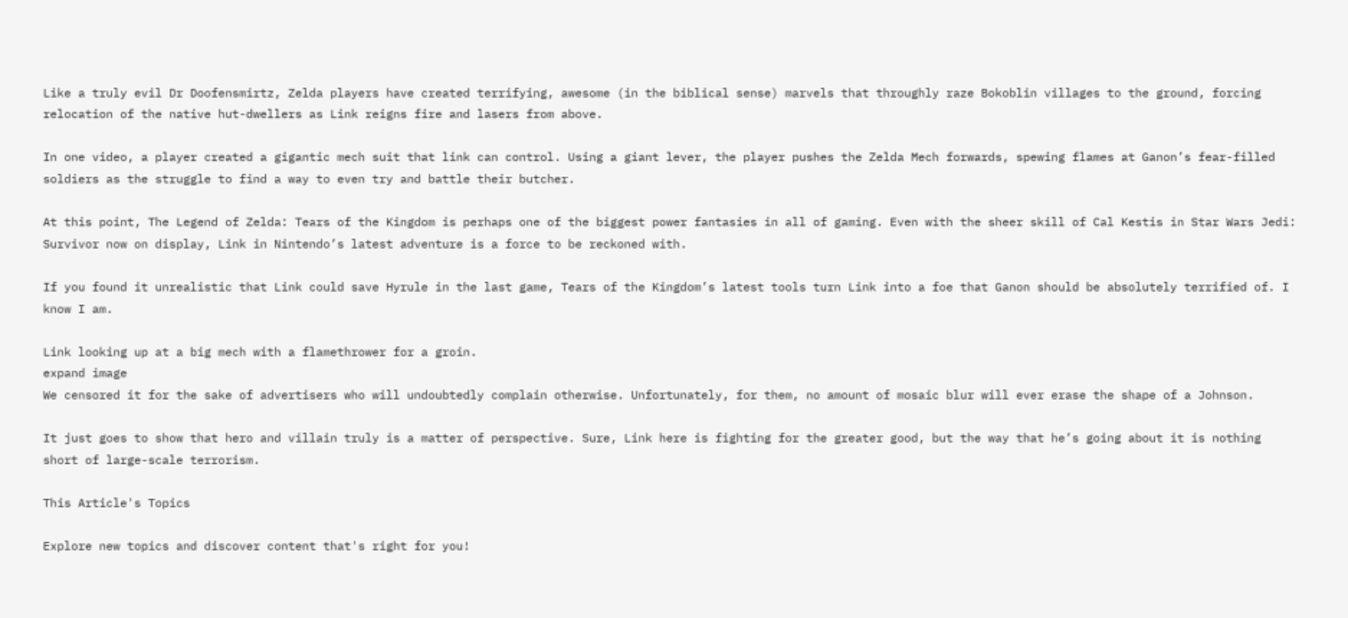Like a truly evil Dr Doofensmirtz, Zelda players have created terrifying, awesome (in the biblical sense) marvels that throughly raze Bokoblin villages to the ground, forcing relocation of the native hut-dwellers as Link reigns fire and lasers from above.

In one video, a player created a gigantic mech suit that link can control. Using a giant lever, the player pushes the Zelda Mech forwards, spewing flames at Ganon’s fear-filled soldiers as the struggle to find a way to even try and battle their butcher.

At this point, The Legend of Zelda: Tears of the Kingdom is perhaps one of the biggest power fantasies in all of gaming. Even with the sheer skill of Cal Kestis in Star Wars Jedi: Survivor now on display, Link in Nintendo’s latest adventure is a force to be reckoned with.

If you found it unrealistic that Link could save Hyrule in the last game, Tears of the Kingdom’s latest tools turn Link into a foe that Ganon should be absolutely terrified of. I know I am.

Link looking up at a big mech with a flamethrower for a groin.
expand image
We censored it for the sake of advertisers who will undoubtedly complain otherwise. Unfortunately, for them, no amount of mosaic blur will ever erase the shape of a Johnson.

It just goes to show that hero and villain truly is a matter of perspective. Sure, Link here is fighting for the greater good, but the way that he’s going about it is nothing short of large-scale terrorism.

This Article's Topics

Explore new topics and discover content that's right for you!